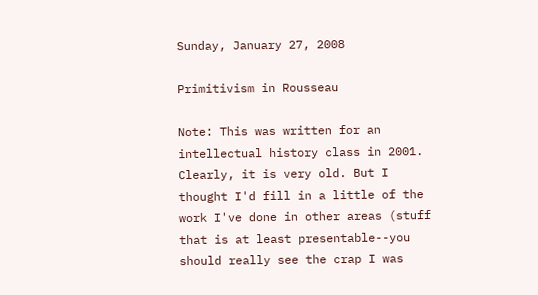Sunday, January 27, 2008

Primitivism in Rousseau

Note: This was written for an intellectual history class in 2001. Clearly, it is very old. But I thought I'd fill in a little of the work I've done in other areas (stuff that is at least presentable--you should really see the crap I was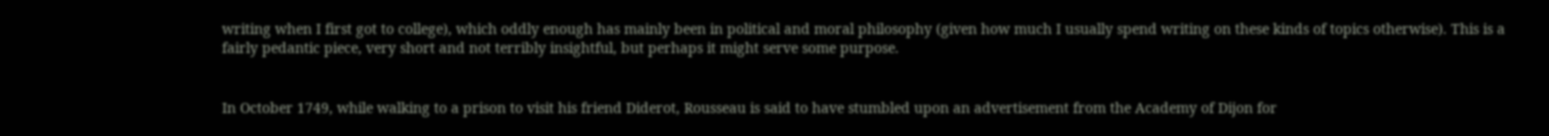writing when I first got to college), which oddly enough has mainly been in political and moral philosophy (given how much I usually spend writing on these kinds of topics otherwise). This is a fairly pedantic piece, very short and not terribly insightful, but perhaps it might serve some purpose.


In October 1749, while walking to a prison to visit his friend Diderot, Rousseau is said to have stumbled upon an advertisement from the Academy of Dijon for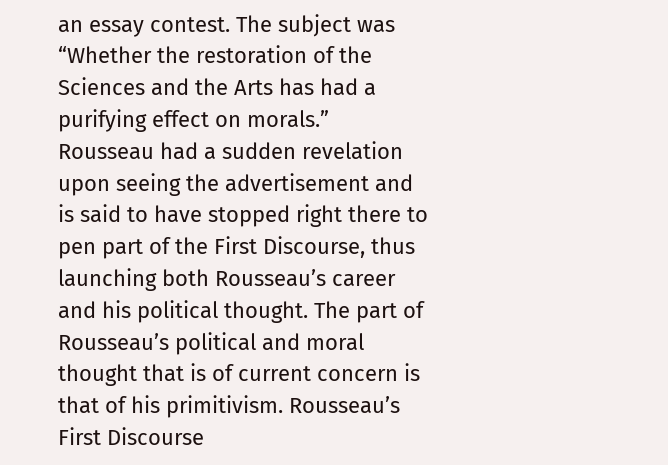an essay contest. The subject was “Whether the restoration of the Sciences and the Arts has had a purifying effect on morals.” Rousseau had a sudden revelation upon seeing the advertisement and is said to have stopped right there to pen part of the First Discourse, thus launching both Rousseau’s career and his political thought. The part of Rousseau’s political and moral thought that is of current concern is that of his primitivism. Rousseau’s First Discourse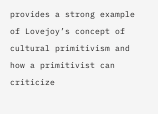provides a strong example of Lovejoy’s concept of cultural primitivism and how a primitivist can criticize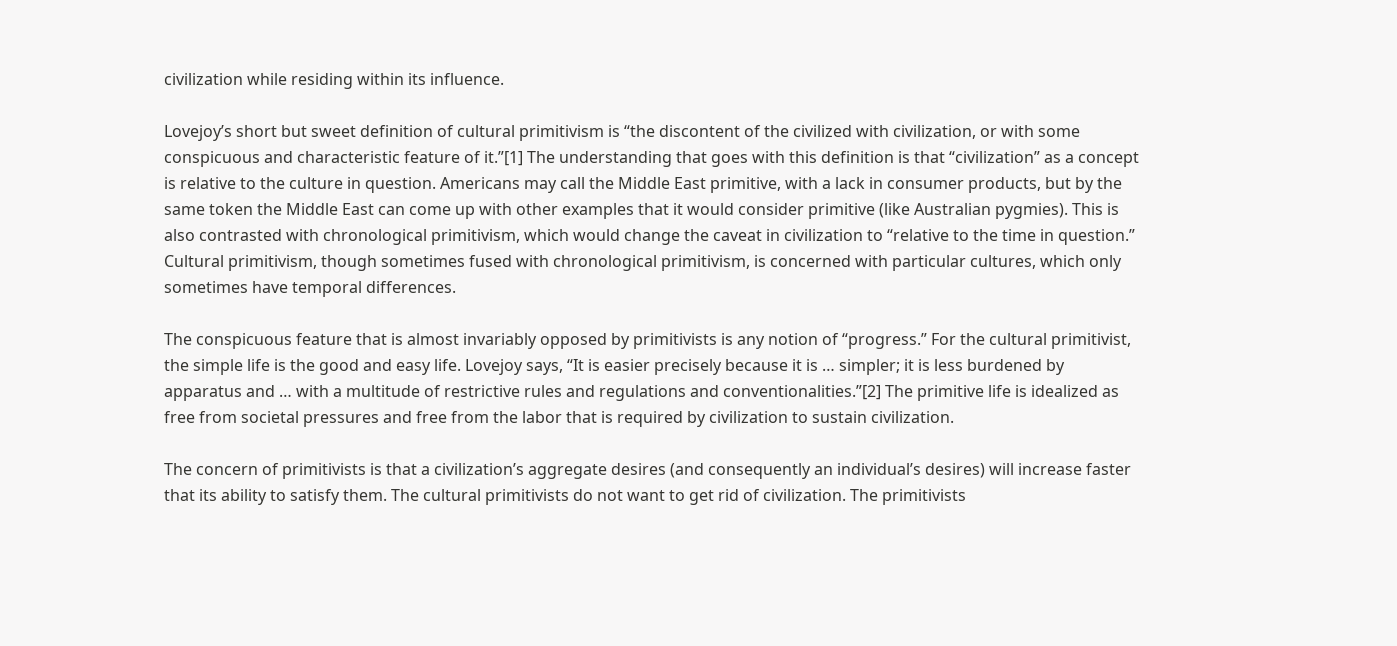civilization while residing within its influence.

Lovejoy’s short but sweet definition of cultural primitivism is “the discontent of the civilized with civilization, or with some conspicuous and characteristic feature of it.”[1] The understanding that goes with this definition is that “civilization” as a concept is relative to the culture in question. Americans may call the Middle East primitive, with a lack in consumer products, but by the same token the Middle East can come up with other examples that it would consider primitive (like Australian pygmies). This is also contrasted with chronological primitivism, which would change the caveat in civilization to “relative to the time in question.” Cultural primitivism, though sometimes fused with chronological primitivism, is concerned with particular cultures, which only sometimes have temporal differences.

The conspicuous feature that is almost invariably opposed by primitivists is any notion of “progress.” For the cultural primitivist, the simple life is the good and easy life. Lovejoy says, “It is easier precisely because it is … simpler; it is less burdened by apparatus and … with a multitude of restrictive rules and regulations and conventionalities.”[2] The primitive life is idealized as free from societal pressures and free from the labor that is required by civilization to sustain civilization.

The concern of primitivists is that a civilization’s aggregate desires (and consequently an individual’s desires) will increase faster that its ability to satisfy them. The cultural primitivists do not want to get rid of civilization. The primitivists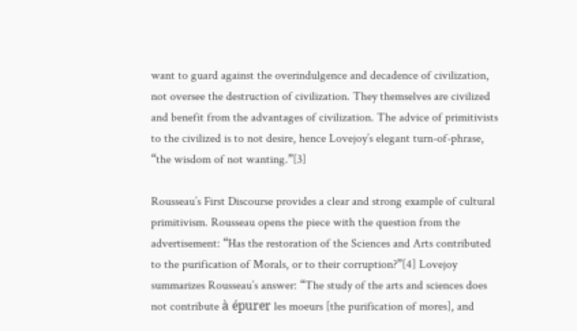want to guard against the overindulgence and decadence of civilization, not oversee the destruction of civilization. They themselves are civilized and benefit from the advantages of civilization. The advice of primitivists to the civilized is to not desire, hence Lovejoy’s elegant turn-of-phrase, “the wisdom of not wanting.”[3]

Rousseau’s First Discourse provides a clear and strong example of cultural primitivism. Rousseau opens the piece with the question from the advertisement: “Has the restoration of the Sciences and Arts contributed to the purification of Morals, or to their corruption?”[4] Lovejoy summarizes Rousseau’s answer: “The study of the arts and sciences does not contribute à épurer les moeurs [the purification of mores], and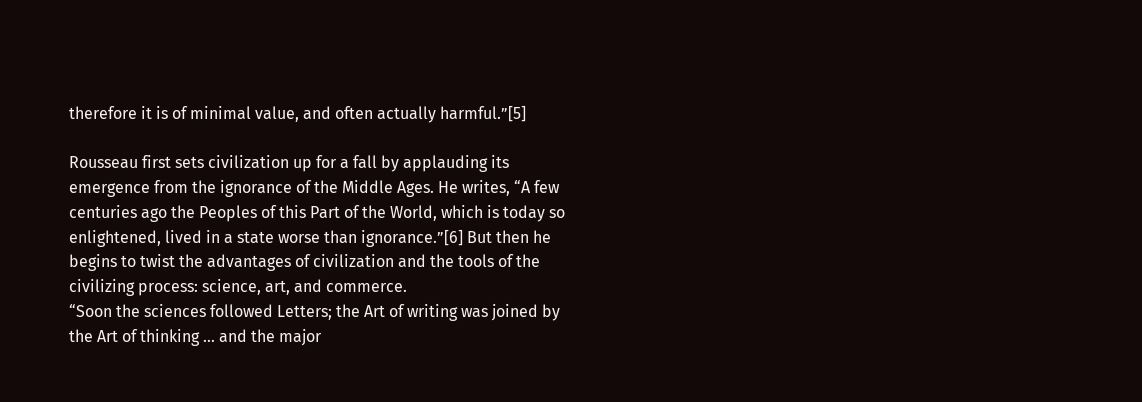therefore it is of minimal value, and often actually harmful.”[5]

Rousseau first sets civilization up for a fall by applauding its emergence from the ignorance of the Middle Ages. He writes, “A few centuries ago the Peoples of this Part of the World, which is today so enlightened, lived in a state worse than ignorance.”[6] But then he begins to twist the advantages of civilization and the tools of the civilizing process: science, art, and commerce.
“Soon the sciences followed Letters; the Art of writing was joined by the Art of thinking … and the major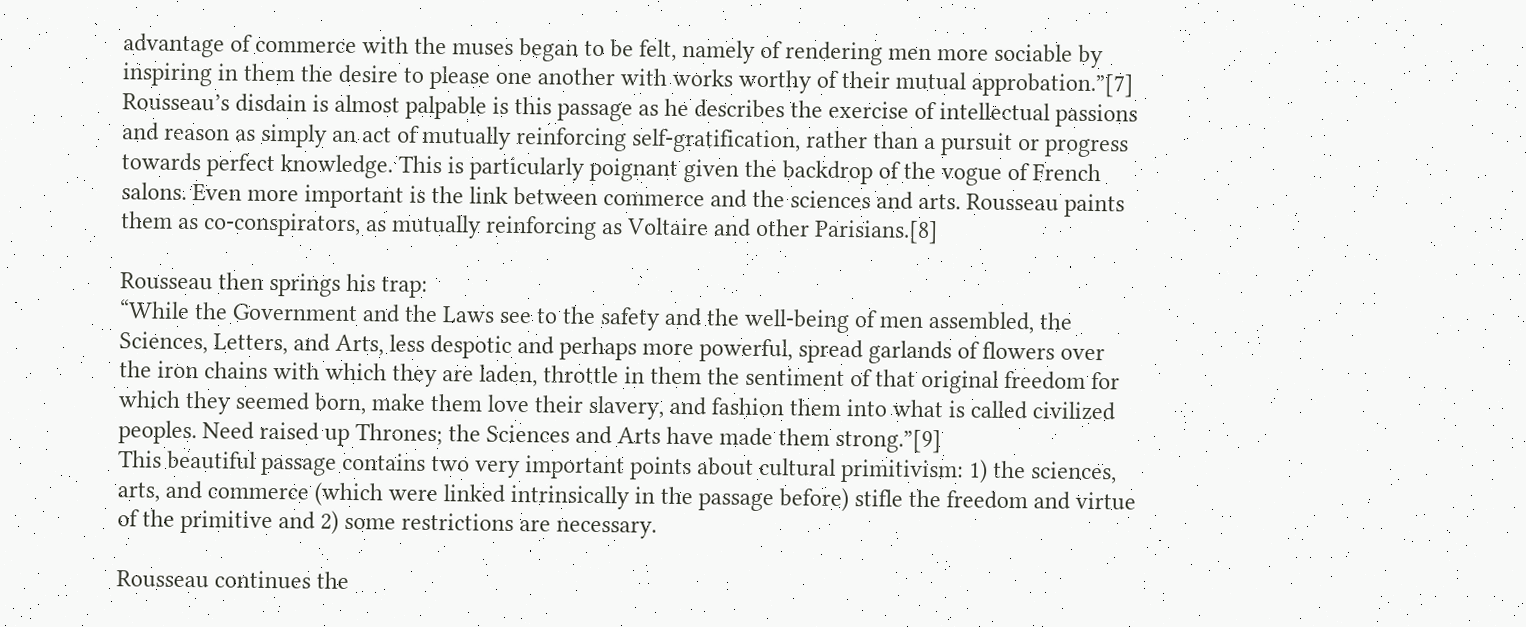advantage of commerce with the muses began to be felt, namely of rendering men more sociable by inspiring in them the desire to please one another with works worthy of their mutual approbation.”[7]
Rousseau’s disdain is almost palpable is this passage as he describes the exercise of intellectual passions and reason as simply an act of mutually reinforcing self-gratification, rather than a pursuit or progress towards perfect knowledge. This is particularly poignant given the backdrop of the vogue of French salons. Even more important is the link between commerce and the sciences and arts. Rousseau paints them as co-conspirators, as mutually reinforcing as Voltaire and other Parisians.[8]

Rousseau then springs his trap:
“While the Government and the Laws see to the safety and the well-being of men assembled, the Sciences, Letters, and Arts, less despotic and perhaps more powerful, spread garlands of flowers over the iron chains with which they are laden, throttle in them the sentiment of that original freedom for which they seemed born, make them love their slavery, and fashion them into what is called civilized peoples. Need raised up Thrones; the Sciences and Arts have made them strong.”[9]
This beautiful passage contains two very important points about cultural primitivism: 1) the sciences, arts, and commerce (which were linked intrinsically in the passage before) stifle the freedom and virtue of the primitive and 2) some restrictions are necessary.

Rousseau continues the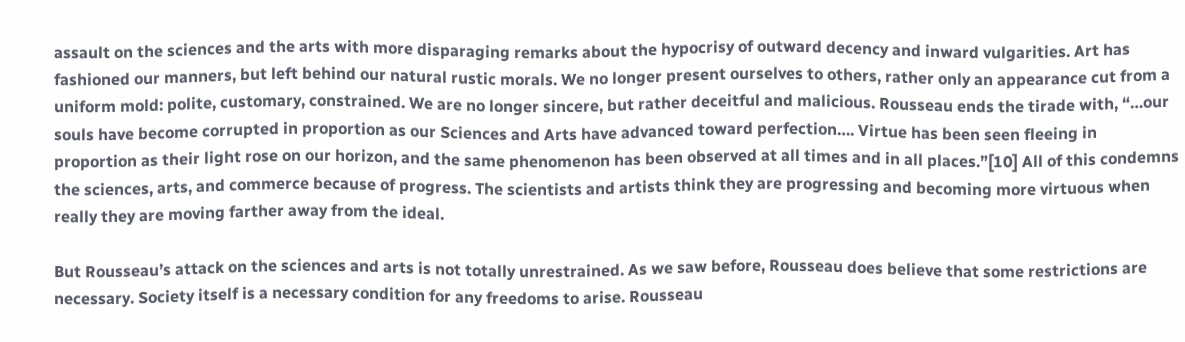assault on the sciences and the arts with more disparaging remarks about the hypocrisy of outward decency and inward vulgarities. Art has fashioned our manners, but left behind our natural rustic morals. We no longer present ourselves to others, rather only an appearance cut from a uniform mold: polite, customary, constrained. We are no longer sincere, but rather deceitful and malicious. Rousseau ends the tirade with, “…our souls have become corrupted in proportion as our Sciences and Arts have advanced toward perfection…. Virtue has been seen fleeing in proportion as their light rose on our horizon, and the same phenomenon has been observed at all times and in all places.”[10] All of this condemns the sciences, arts, and commerce because of progress. The scientists and artists think they are progressing and becoming more virtuous when really they are moving farther away from the ideal.

But Rousseau’s attack on the sciences and arts is not totally unrestrained. As we saw before, Rousseau does believe that some restrictions are necessary. Society itself is a necessary condition for any freedoms to arise. Rousseau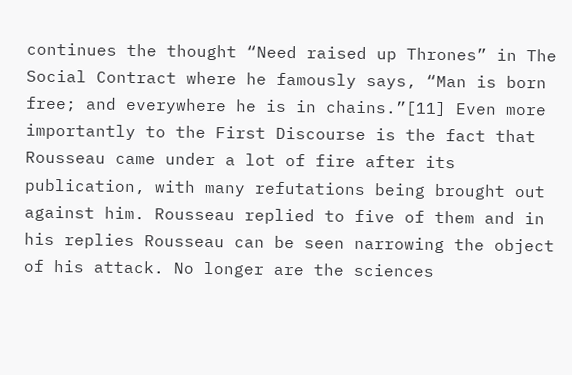continues the thought “Need raised up Thrones” in The Social Contract where he famously says, “Man is born free; and everywhere he is in chains.”[11] Even more importantly to the First Discourse is the fact that Rousseau came under a lot of fire after its publication, with many refutations being brought out against him. Rousseau replied to five of them and in his replies Rousseau can be seen narrowing the object of his attack. No longer are the sciences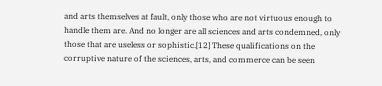and arts themselves at fault, only those who are not virtuous enough to handle them are. And no longer are all sciences and arts condemned, only those that are useless or sophistic.[12] These qualifications on the corruptive nature of the sciences, arts, and commerce can be seen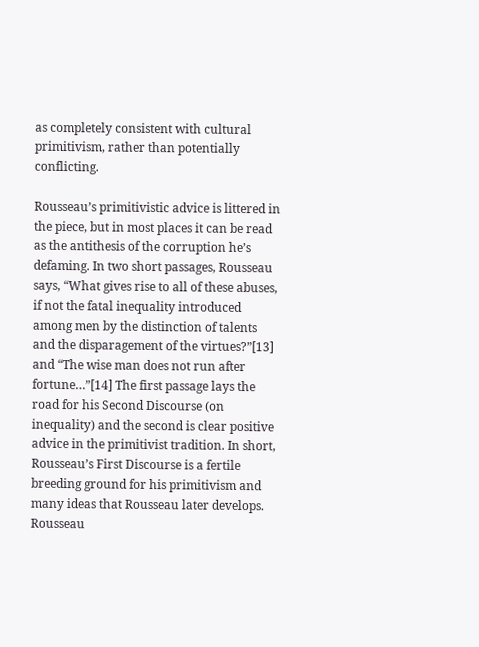as completely consistent with cultural primitivism, rather than potentially conflicting.

Rousseau’s primitivistic advice is littered in the piece, but in most places it can be read as the antithesis of the corruption he’s defaming. In two short passages, Rousseau says, “What gives rise to all of these abuses, if not the fatal inequality introduced among men by the distinction of talents and the disparagement of the virtues?”[13] and “The wise man does not run after fortune…”[14] The first passage lays the road for his Second Discourse (on inequality) and the second is clear positive advice in the primitivist tradition. In short, Rousseau’s First Discourse is a fertile breeding ground for his primitivism and many ideas that Rousseau later develops. Rousseau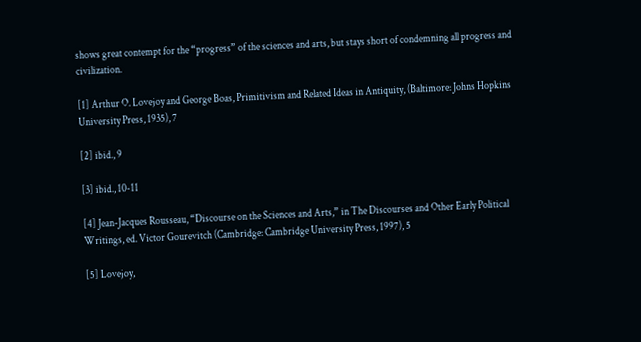shows great contempt for the “progress” of the sciences and arts, but stays short of condemning all progress and civilization.

[1] Arthur O. Lovejoy and George Boas, Primitivism and Related Ideas in Antiquity, (Baltimore: Johns Hopkins University Press, 1935), 7

[2] ibid., 9

[3] ibid., 10-11

[4] Jean-Jacques Rousseau, “Discourse on the Sciences and Arts,” in The Discourses and Other Early Political Writings, ed. Victor Gourevitch (Cambridge: Cambridge University Press, 1997), 5

[5] Lovejoy,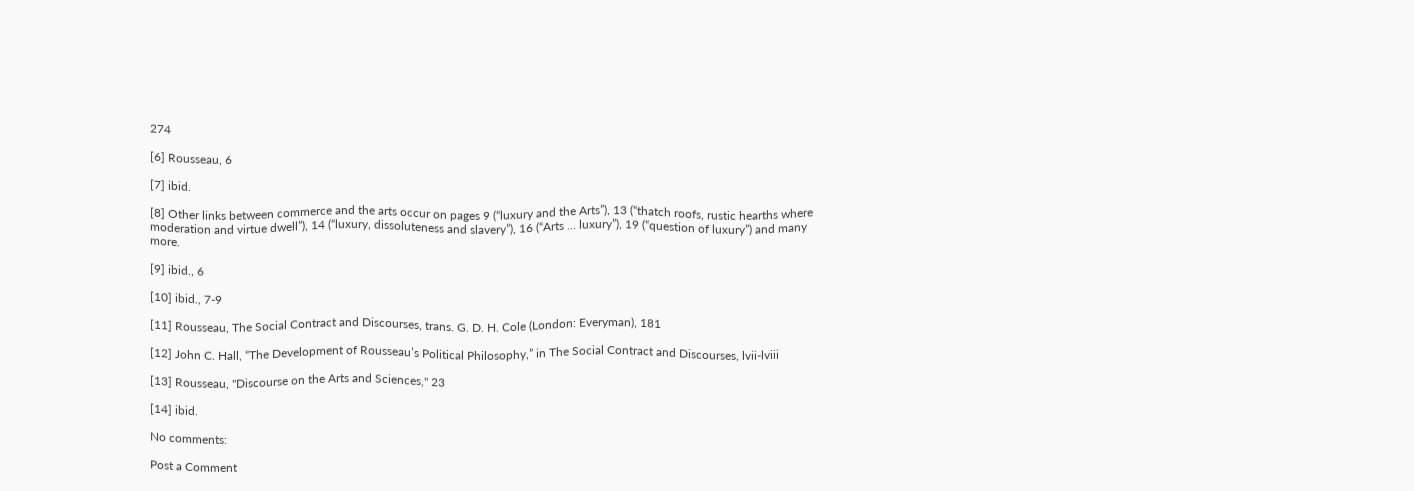274

[6] Rousseau, 6

[7] ibid.

[8] Other links between commerce and the arts occur on pages 9 (“luxury and the Arts”), 13 (“thatch roofs, rustic hearths where moderation and virtue dwell”), 14 (“luxury, dissoluteness and slavery”), 16 (“Arts … luxury”), 19 (“question of luxury”) and many more.

[9] ibid., 6

[10] ibid., 7-9

[11] Rousseau, The Social Contract and Discourses, trans. G. D. H. Cole (London: Everyman), 181

[12] John C. Hall, “The Development of Rousseau’s Political Philosophy,” in The Social Contract and Discourses, lvii-lviii

[13] Rousseau, "Discourse on the Arts and Sciences," 23

[14] ibid.

No comments:

Post a Comment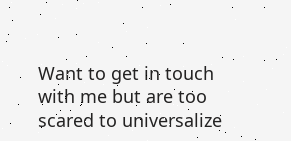Want to get in touch with me but are too scared to universalize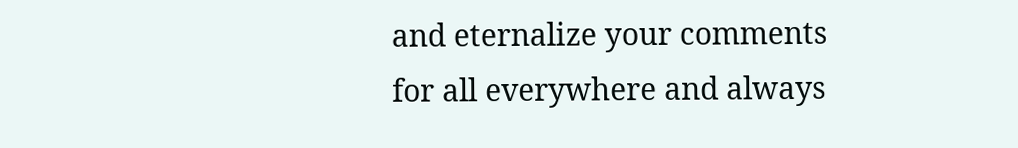and eternalize your comments for all everywhere and always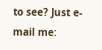to see? Just e-mail me: